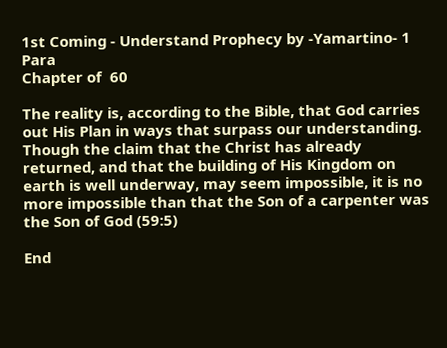1st Coming - Understand Prophecy by -Yamartino- 1 Para
Chapter of  60

The reality is, according to the Bible, that God carries out His Plan in ways that surpass our understanding. Though the claim that the Christ has already returned, and that the building of His Kingdom on earth is well underway, may seem impossible, it is no more impossible than that the Son of a carpenter was the Son of God (59:5)

End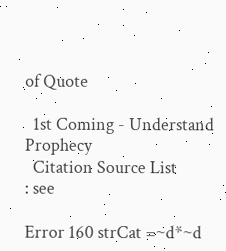of Quote

  1st Coming - Understand Prophecy
  Citation Source List
: see

Error 160 strCat =~d*~d